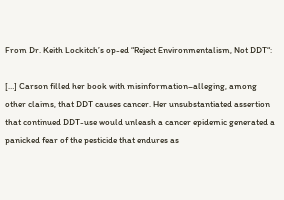From Dr. Keith Lockitch’s op-ed “Reject Environmentalism, Not DDT“:

[…] Carson filled her book with misinformation–alleging, among other claims, that DDT causes cancer. Her unsubstantiated assertion that continued DDT-use would unleash a cancer epidemic generated a panicked fear of the pesticide that endures as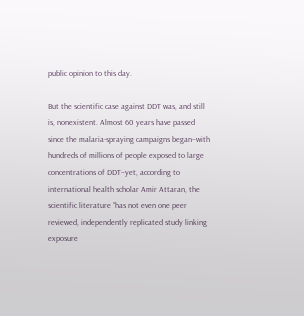public opinion to this day.

But the scientific case against DDT was, and still is, nonexistent. Almost 60 years have passed since the malaria-spraying campaigns began–with hundreds of millions of people exposed to large concentrations of DDT–yet, according to international health scholar Amir Attaran, the scientific literature “has not even one peer reviewed, independently replicated study linking exposure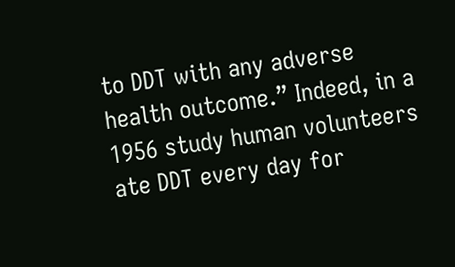to DDT with any adverse health outcome.” Indeed, in a 1956 study human volunteers ate DDT every day for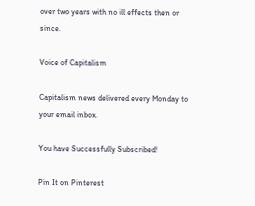over two years with no ill effects then or since.

Voice of Capitalism

Capitalism news delivered every Monday to your email inbox.

You have Successfully Subscribed!

Pin It on Pinterest